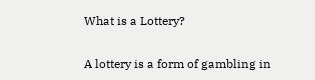What is a Lottery?


A lottery is a form of gambling in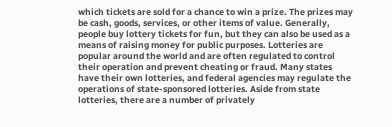which tickets are sold for a chance to win a prize. The prizes may be cash, goods, services, or other items of value. Generally, people buy lottery tickets for fun, but they can also be used as a means of raising money for public purposes. Lotteries are popular around the world and are often regulated to control their operation and prevent cheating or fraud. Many states have their own lotteries, and federal agencies may regulate the operations of state-sponsored lotteries. Aside from state lotteries, there are a number of privately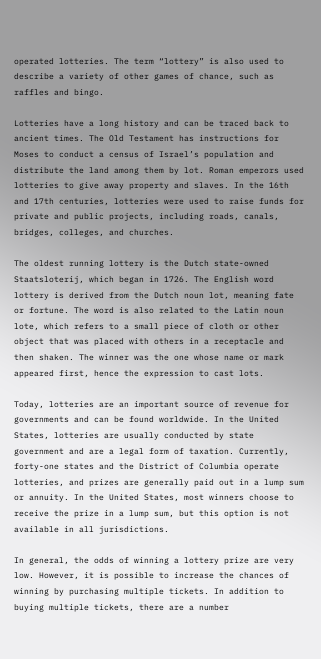operated lotteries. The term “lottery” is also used to describe a variety of other games of chance, such as raffles and bingo.

Lotteries have a long history and can be traced back to ancient times. The Old Testament has instructions for Moses to conduct a census of Israel’s population and distribute the land among them by lot. Roman emperors used lotteries to give away property and slaves. In the 16th and 17th centuries, lotteries were used to raise funds for private and public projects, including roads, canals, bridges, colleges, and churches.

The oldest running lottery is the Dutch state-owned Staatsloterij, which began in 1726. The English word lottery is derived from the Dutch noun lot, meaning fate or fortune. The word is also related to the Latin noun lote, which refers to a small piece of cloth or other object that was placed with others in a receptacle and then shaken. The winner was the one whose name or mark appeared first, hence the expression to cast lots.

Today, lotteries are an important source of revenue for governments and can be found worldwide. In the United States, lotteries are usually conducted by state government and are a legal form of taxation. Currently, forty-one states and the District of Columbia operate lotteries, and prizes are generally paid out in a lump sum or annuity. In the United States, most winners choose to receive the prize in a lump sum, but this option is not available in all jurisdictions.

In general, the odds of winning a lottery prize are very low. However, it is possible to increase the chances of winning by purchasing multiple tickets. In addition to buying multiple tickets, there are a number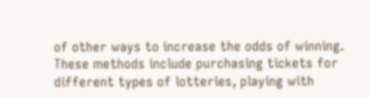of other ways to increase the odds of winning. These methods include purchasing tickets for different types of lotteries, playing with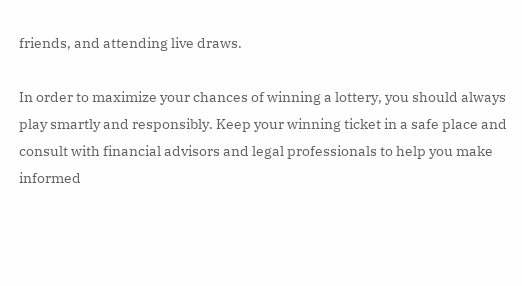friends, and attending live draws.

In order to maximize your chances of winning a lottery, you should always play smartly and responsibly. Keep your winning ticket in a safe place and consult with financial advisors and legal professionals to help you make informed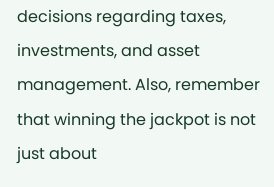decisions regarding taxes, investments, and asset management. Also, remember that winning the jackpot is not just about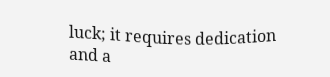luck; it requires dedication and a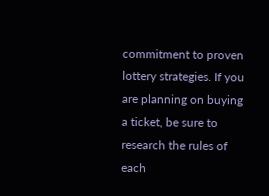commitment to proven lottery strategies. If you are planning on buying a ticket, be sure to research the rules of each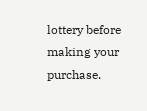lottery before making your purchase.